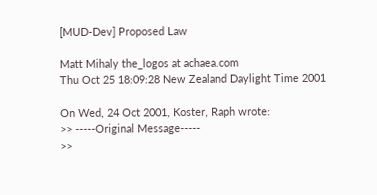[MUD-Dev] Proposed Law

Matt Mihaly the_logos at achaea.com
Thu Oct 25 18:09:28 New Zealand Daylight Time 2001

On Wed, 24 Oct 2001, Koster, Raph wrote:
>> -----Original Message-----
>>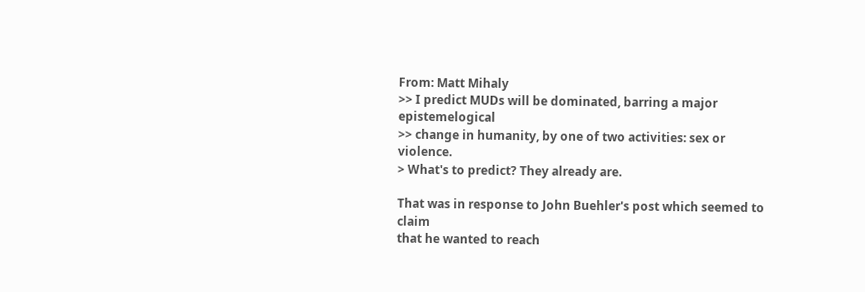From: Matt Mihaly
>> I predict MUDs will be dominated, barring a major epistemelogical
>> change in humanity, by one of two activities: sex or violence.
> What's to predict? They already are.

That was in response to John Buehler's post which seemed to claim
that he wanted to reach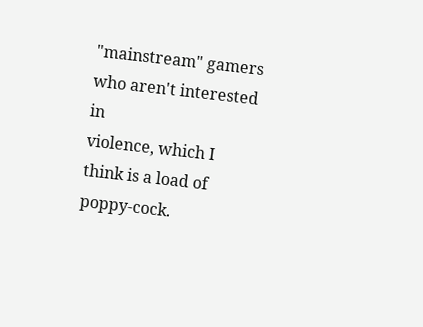"mainstream" gamers who aren't interested in
violence, which I think is a load of poppy-cock.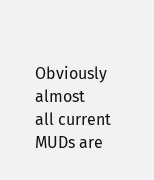Obviously almost
all current MUDs are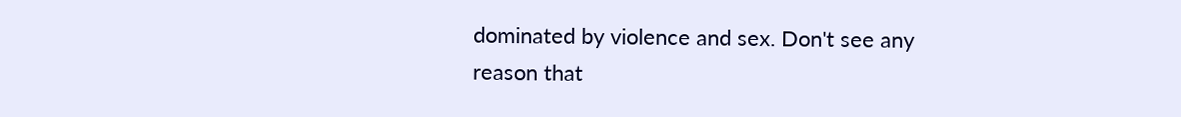dominated by violence and sex. Don't see any
reason that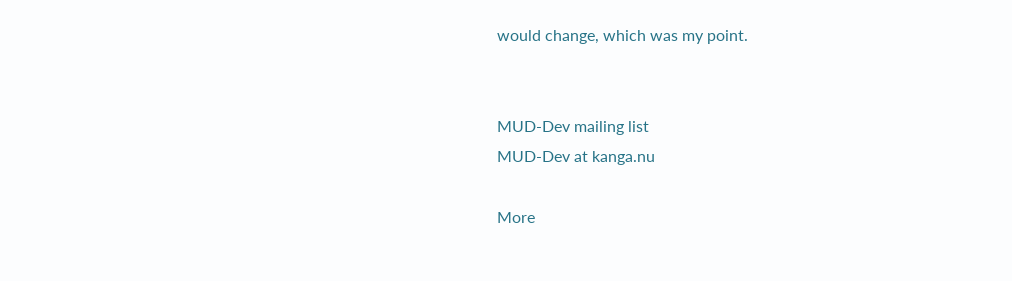would change, which was my point.


MUD-Dev mailing list
MUD-Dev at kanga.nu

More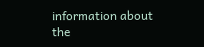information about the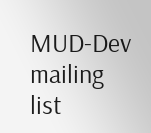MUD-Dev mailing list